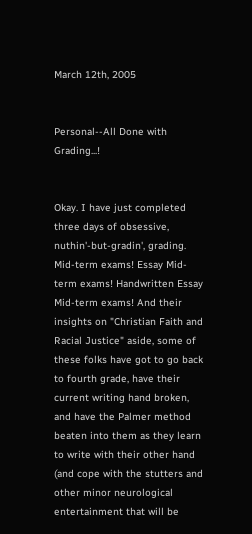March 12th, 2005


Personal--All Done with Grading...!


Okay. I have just completed three days of obsessive, nuthin'-but-gradin', grading. Mid-term exams! Essay Mid-term exams! Handwritten Essay Mid-term exams! And their insights on "Christian Faith and Racial Justice" aside, some of these folks have got to go back to fourth grade, have their current writing hand broken, and have the Palmer method beaten into them as they learn to write with their other hand (and cope with the stutters and other minor neurological entertainment that will be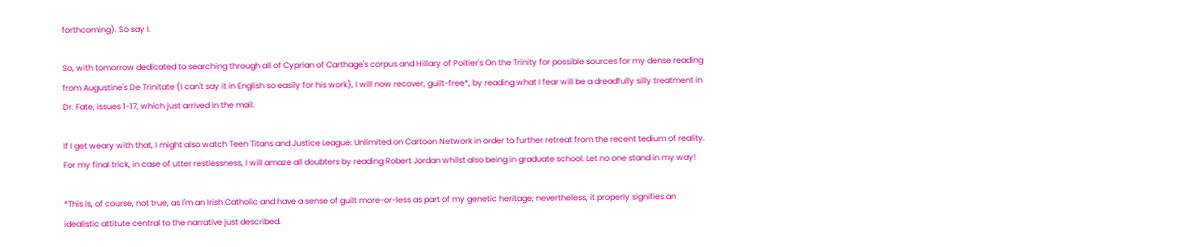forthcoming). So say I.

So, with tomorrow dedicated to searching through all of Cyprian of Carthage's corpus and Hillary of Poitier's On the Trinity for possible sources for my dense reading from Augustine's De Trinitate (I can't say it in English so easily for his work), I will now recover, guilt-free*, by reading what I fear will be a dreadfully silly treatment in Dr. Fate, issues 1-17, which just arrived in the mail.

If I get weary with that, I might also watch Teen Titans and Justice League: Unlimited on Cartoon Network in order to further retreat from the recent tedium of reality. For my final trick, in case of utter restlessness, I will amaze all doubters by reading Robert Jordan whilst also being in graduate school. Let no one stand in my way!

*This is, of course, not true, as I'm an Irish Catholic and have a sense of guilt more-or-less as part of my genetic heritage; nevertheless, it properly signifies an idealistic attitute central to the narrative just described.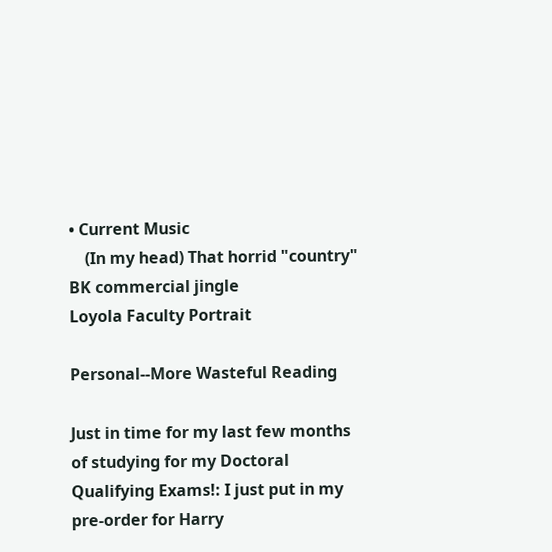• Current Music
    (In my head) That horrid "country" BK commercial jingle
Loyola Faculty Portrait

Personal--More Wasteful Reading

Just in time for my last few months of studying for my Doctoral Qualifying Exams!: I just put in my pre-order for Harry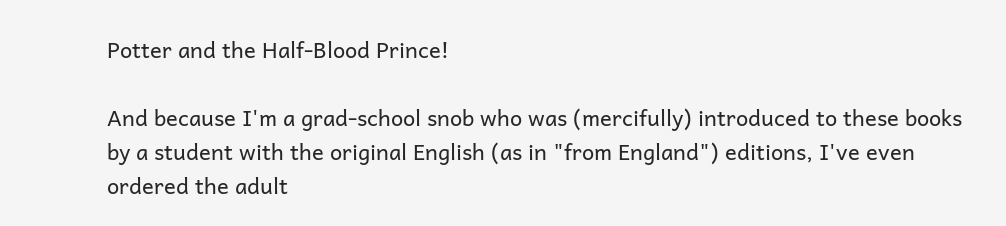Potter and the Half-Blood Prince!

And because I'm a grad-school snob who was (mercifully) introduced to these books by a student with the original English (as in "from England") editions, I've even ordered the adult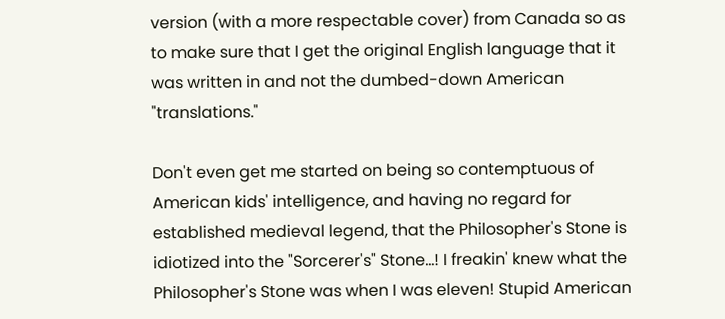version (with a more respectable cover) from Canada so as to make sure that I get the original English language that it was written in and not the dumbed-down American "translations."

Don't even get me started on being so contemptuous of American kids' intelligence, and having no regard for established medieval legend, that the Philosopher's Stone is idiotized into the "Sorcerer's" Stone...! I freakin' knew what the Philosopher's Stone was when I was eleven! Stupid American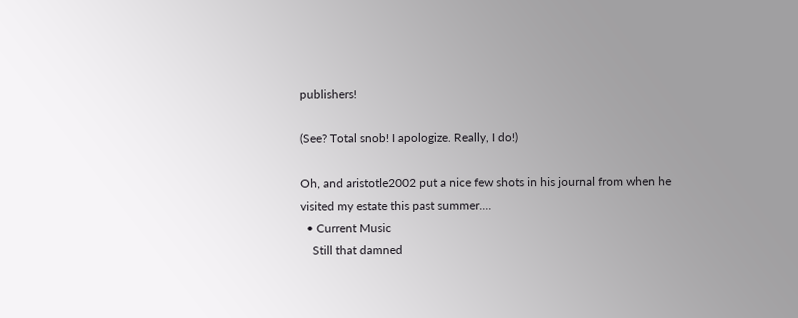publishers!

(See? Total snob! I apologize. Really, I do!)

Oh, and aristotle2002 put a nice few shots in his journal from when he visited my estate this past summer....
  • Current Music
    Still that damned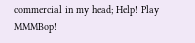commercial in my head; Help! Play MMMBop!